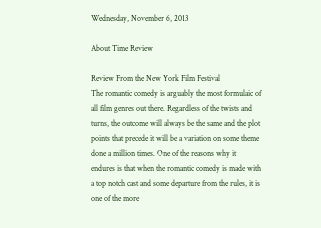Wednesday, November 6, 2013

About Time Review

Review From the New York Film Festival
The romantic comedy is arguably the most formulaic of all film genres out there. Regardless of the twists and turns, the outcome will always be the same and the plot points that precede it will be a variation on some theme done a million times. One of the reasons why it endures is that when the romantic comedy is made with a top notch cast and some departure from the rules, it is one of the more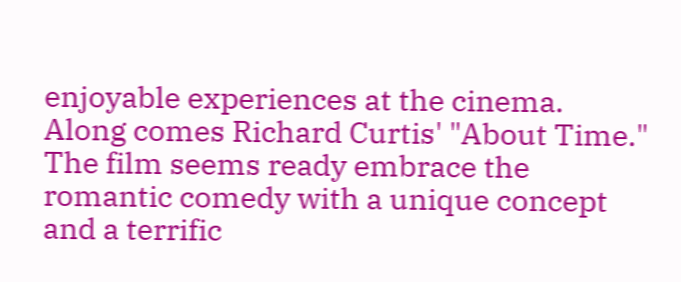enjoyable experiences at the cinema.
Along comes Richard Curtis' "About Time." The film seems ready embrace the romantic comedy with a unique concept and a terrific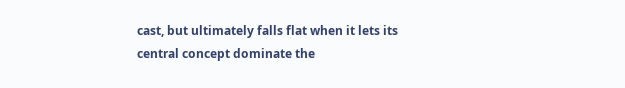cast, but ultimately falls flat when it lets its central concept dominate the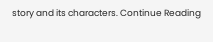story and its characters. Continue Reading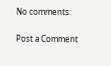No comments:

Post a Comment